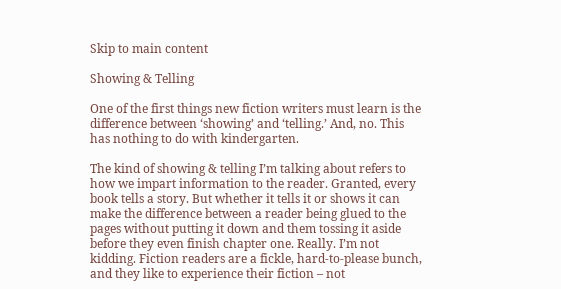Skip to main content

Showing & Telling

One of the first things new fiction writers must learn is the difference between ‘showing’ and ‘telling.’ And, no. This has nothing to do with kindergarten.

The kind of showing & telling I’m talking about refers to how we impart information to the reader. Granted, every book tells a story. But whether it tells it or shows it can make the difference between a reader being glued to the pages without putting it down and them tossing it aside before they even finish chapter one. Really. I’m not kidding. Fiction readers are a fickle, hard-to-please bunch, and they like to experience their fiction – not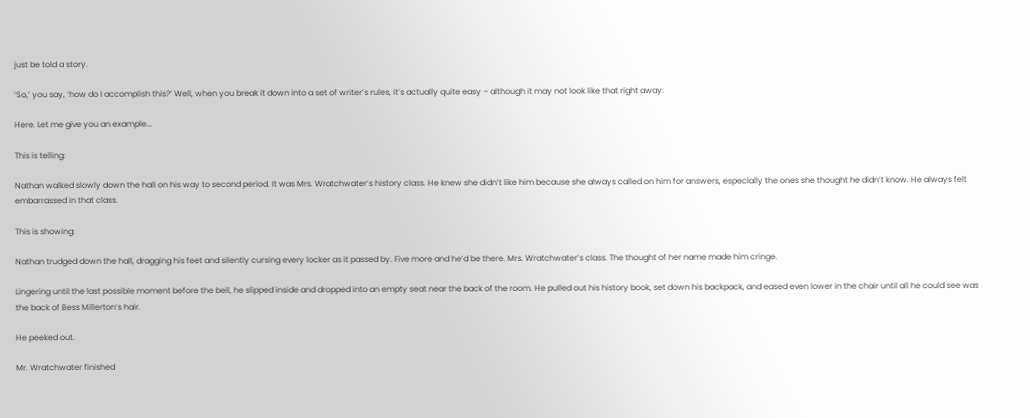just be told a story.

‘So,’ you say, ‘how do I accomplish this?’ Well, when you break it down into a set of writer’s rules, it’s actually quite easy – although it may not look like that right away.

Here. Let me give you an example...

This is telling:

Nathan walked slowly down the hall on his way to second period. It was Mrs. Wratchwater’s history class. He knew she didn’t like him because she always called on him for answers, especially the ones she thought he didn’t know. He always felt embarrassed in that class.

This is showing:

Nathan trudged down the hall, dragging his feet and silently cursing every locker as it passed by. Five more and he’d be there. Mrs. Wratchwater’s class. The thought of her name made him cringe.

Lingering until the last possible moment before the bell, he slipped inside and dropped into an empty seat near the back of the room. He pulled out his history book, set down his backpack, and eased even lower in the chair until all he could see was the back of Bess Millerton’s hair.

He peeked out.

Mr. Wratchwater finished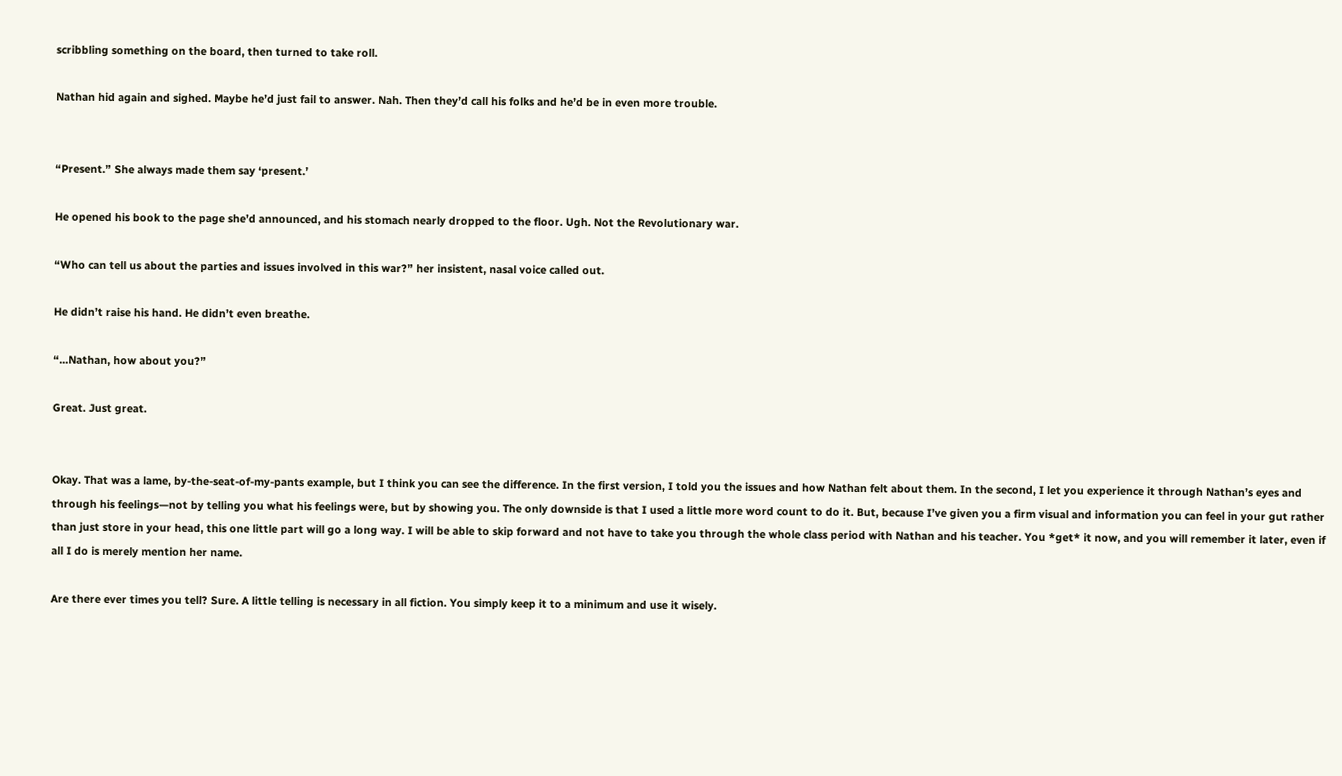scribbling something on the board, then turned to take roll.

Nathan hid again and sighed. Maybe he’d just fail to answer. Nah. Then they’d call his folks and he’d be in even more trouble.


“Present.” She always made them say ‘present.’

He opened his book to the page she’d announced, and his stomach nearly dropped to the floor. Ugh. Not the Revolutionary war.

“Who can tell us about the parties and issues involved in this war?” her insistent, nasal voice called out.

He didn’t raise his hand. He didn’t even breathe.

“...Nathan, how about you?”

Great. Just great.


Okay. That was a lame, by-the-seat-of-my-pants example, but I think you can see the difference. In the first version, I told you the issues and how Nathan felt about them. In the second, I let you experience it through Nathan’s eyes and through his feelings—not by telling you what his feelings were, but by showing you. The only downside is that I used a little more word count to do it. But, because I’ve given you a firm visual and information you can feel in your gut rather than just store in your head, this one little part will go a long way. I will be able to skip forward and not have to take you through the whole class period with Nathan and his teacher. You *get* it now, and you will remember it later, even if all I do is merely mention her name.

Are there ever times you tell? Sure. A little telling is necessary in all fiction. You simply keep it to a minimum and use it wisely.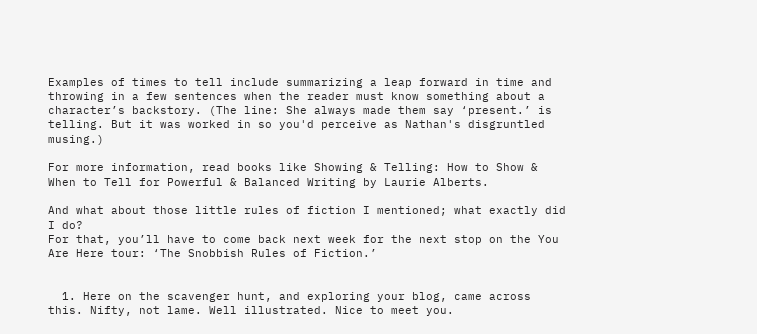Examples of times to tell include summarizing a leap forward in time and throwing in a few sentences when the reader must know something about a character’s backstory. (The line: She always made them say ‘present.’ is telling. But it was worked in so you'd perceive as Nathan's disgruntled musing.)

For more information, read books like Showing & Telling: How to Show & When to Tell for Powerful & Balanced Writing by Laurie Alberts.

And what about those little rules of fiction I mentioned; what exactly did I do?
For that, you’ll have to come back next week for the next stop on the You Are Here tour: ‘The Snobbish Rules of Fiction.’


  1. Here on the scavenger hunt, and exploring your blog, came across this. Nifty, not lame. Well illustrated. Nice to meet you.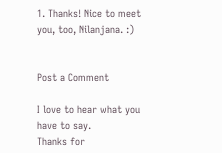1. Thanks! Nice to meet you, too, Nilanjana. :)


Post a Comment

I love to hear what you have to say.
Thanks for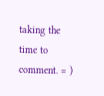taking the time to comment. = )